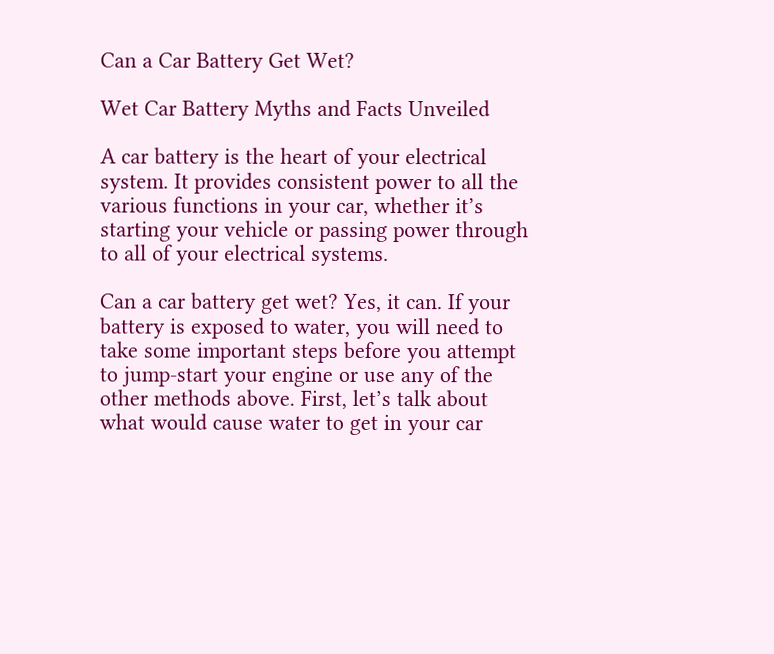Can a Car Battery Get Wet?

Wet Car Battery Myths and Facts Unveiled

A car battery is the heart of your electrical system. It provides consistent power to all the various functions in your car, whether it’s starting your vehicle or passing power through to all of your electrical systems.

Can a car battery get wet? Yes, it can. If your battery is exposed to water, you will need to take some important steps before you attempt to jump-start your engine or use any of the other methods above. First, let’s talk about what would cause water to get in your car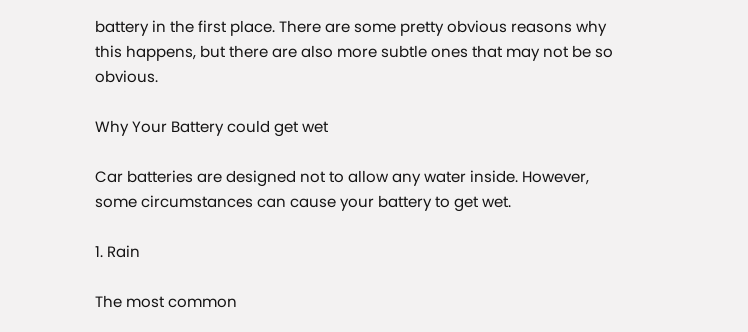battery in the first place. There are some pretty obvious reasons why this happens, but there are also more subtle ones that may not be so obvious.

Why Your Battery could get wet

Car batteries are designed not to allow any water inside. However, some circumstances can cause your battery to get wet.

1. Rain

The most common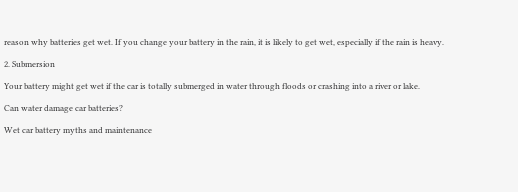reason why batteries get wet. If you change your battery in the rain, it is likely to get wet, especially if the rain is heavy.

2. Submersion

Your battery might get wet if the car is totally submerged in water through floods or crashing into a river or lake.

Can water damage car batteries?

Wet car battery myths and maintenance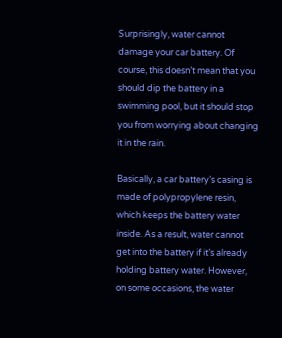Surprisingly, water cannot damage your car battery. Of course, this doesn’t mean that you should dip the battery in a swimming pool, but it should stop you from worrying about changing it in the rain.

Basically, a car battery’s casing is made of polypropylene resin, which keeps the battery water inside. As a result, water cannot get into the battery if it’s already holding battery water. However, on some occasions, the water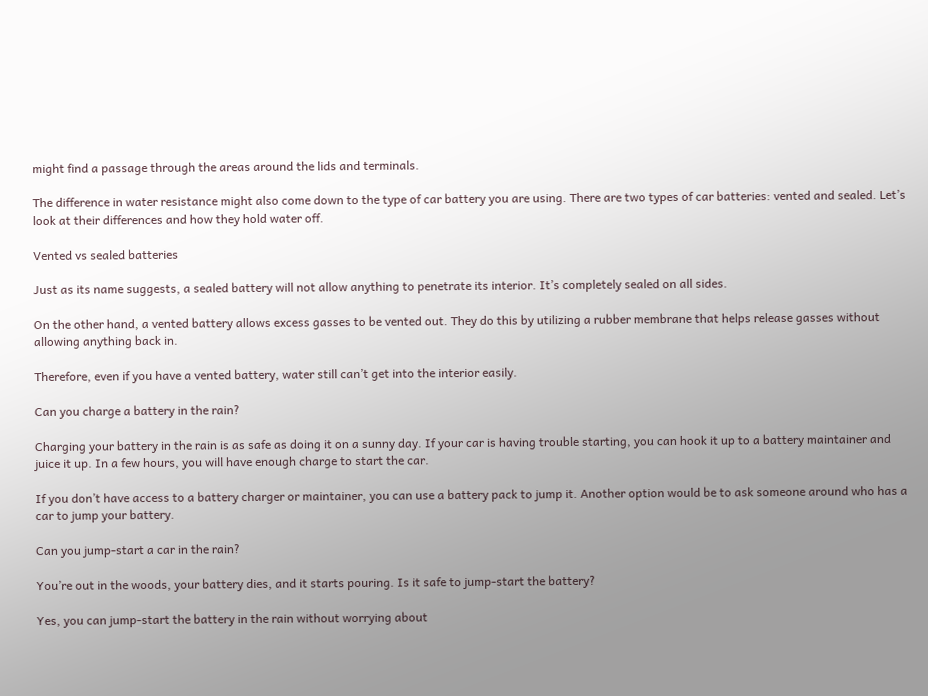might find a passage through the areas around the lids and terminals.

The difference in water resistance might also come down to the type of car battery you are using. There are two types of car batteries: vented and sealed. Let’s look at their differences and how they hold water off.

Vented vs sealed batteries

Just as its name suggests, a sealed battery will not allow anything to penetrate its interior. It’s completely sealed on all sides.

On the other hand, a vented battery allows excess gasses to be vented out. They do this by utilizing a rubber membrane that helps release gasses without allowing anything back in.

Therefore, even if you have a vented battery, water still can’t get into the interior easily.

Can you charge a battery in the rain?

Charging your battery in the rain is as safe as doing it on a sunny day. If your car is having trouble starting, you can hook it up to a battery maintainer and juice it up. In a few hours, you will have enough charge to start the car.

If you don’t have access to a battery charger or maintainer, you can use a battery pack to jump it. Another option would be to ask someone around who has a car to jump your battery.

Can you jump-start a car in the rain?

You’re out in the woods, your battery dies, and it starts pouring. Is it safe to jump-start the battery?

Yes, you can jump-start the battery in the rain without worrying about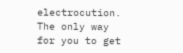electrocution. The only way for you to get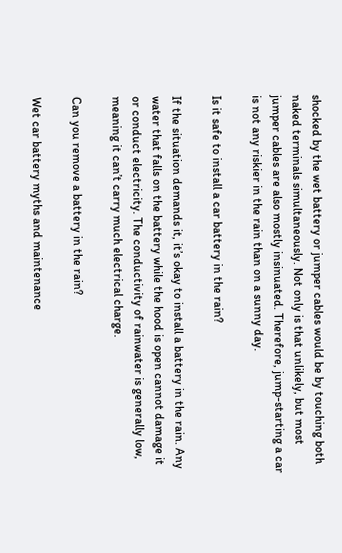shocked by the wet battery or jumper cables would be by touching both naked terminals simultaneously. Not only is that unlikely, but most jumper cables are also mostly insinuated. Therefore, jump-starting a car is not any riskier in the rain than on a sunny day.

Is it safe to install a car battery in the rain?

If the situation demands it, it’s okay to install a battery in the rain. Any water that falls on the battery while the hood is open cannot damage it or conduct electricity. The conductivity of rainwater is generally low, meaning it can’t carry much electrical charge.

Can you remove a battery in the rain?

Wet car battery myths and maintenance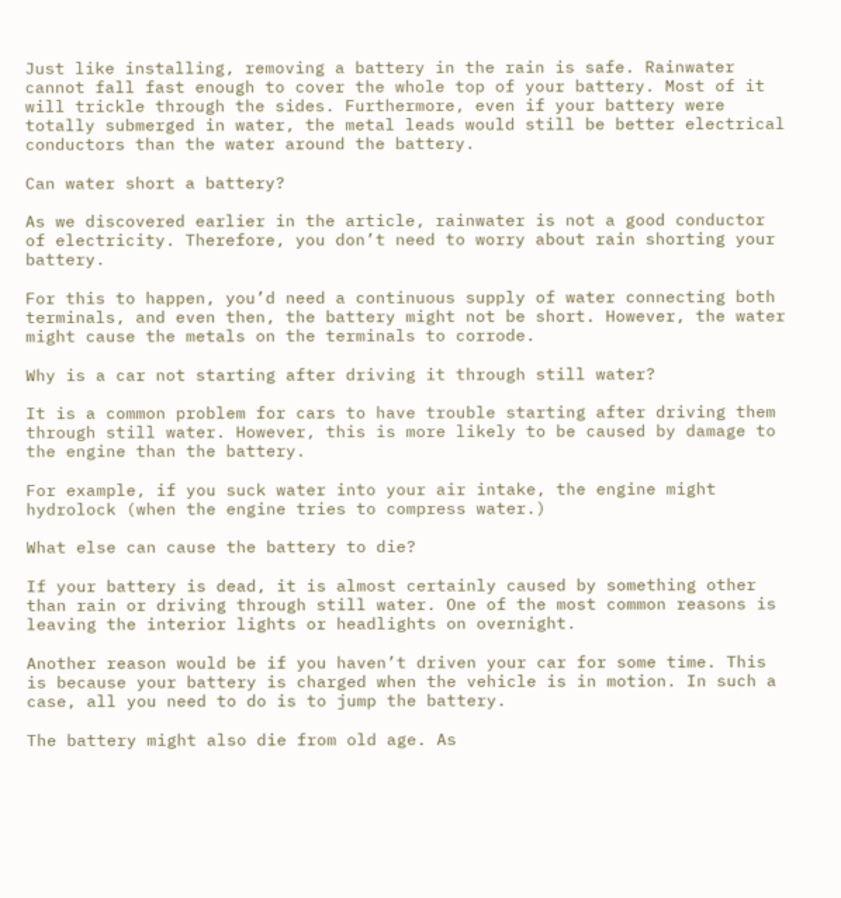Just like installing, removing a battery in the rain is safe. Rainwater cannot fall fast enough to cover the whole top of your battery. Most of it will trickle through the sides. Furthermore, even if your battery were totally submerged in water, the metal leads would still be better electrical conductors than the water around the battery.

Can water short a battery?

As we discovered earlier in the article, rainwater is not a good conductor of electricity. Therefore, you don’t need to worry about rain shorting your battery.

For this to happen, you’d need a continuous supply of water connecting both terminals, and even then, the battery might not be short. However, the water might cause the metals on the terminals to corrode.

Why is a car not starting after driving it through still water?

It is a common problem for cars to have trouble starting after driving them through still water. However, this is more likely to be caused by damage to the engine than the battery.

For example, if you suck water into your air intake, the engine might hydrolock (when the engine tries to compress water.)

What else can cause the battery to die?

If your battery is dead, it is almost certainly caused by something other than rain or driving through still water. One of the most common reasons is leaving the interior lights or headlights on overnight.

Another reason would be if you haven’t driven your car for some time. This is because your battery is charged when the vehicle is in motion. In such a case, all you need to do is to jump the battery.

The battery might also die from old age. As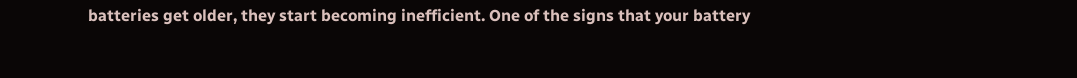batteries get older, they start becoming inefficient. One of the signs that your battery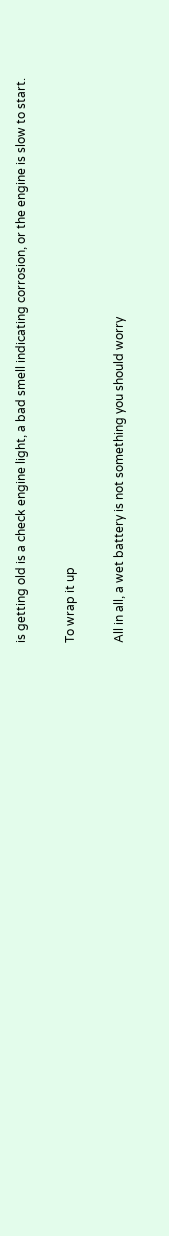is getting old is a check engine light, a bad smell indicating corrosion, or the engine is slow to start.

To wrap it up

All in all, a wet battery is not something you should worry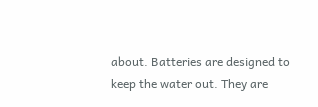about. Batteries are designed to keep the water out. They are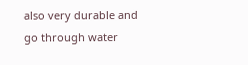also very durable and go through water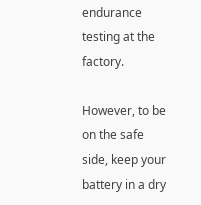endurance testing at the factory.

However, to be on the safe side, keep your battery in a dry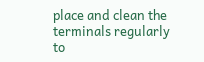place and clean the terminals regularly to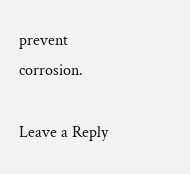prevent corrosion.

Leave a Reply